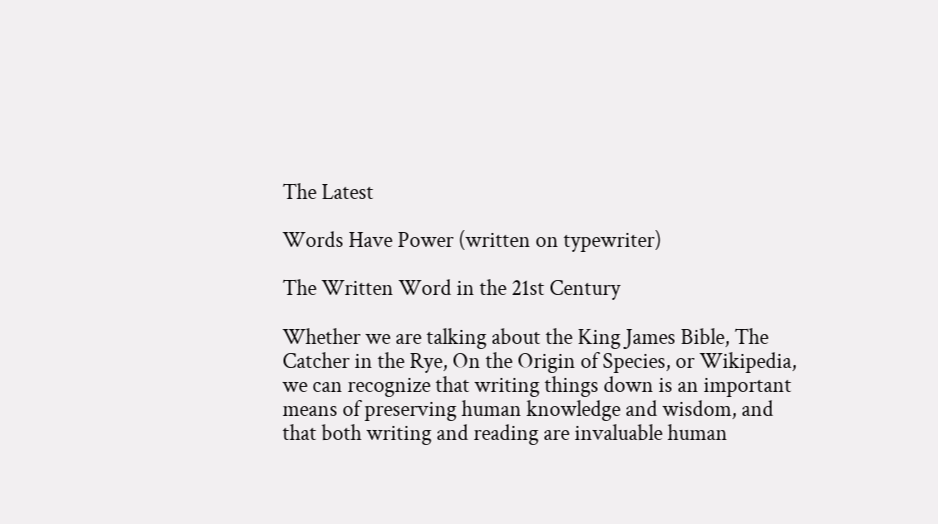The Latest

Words Have Power (written on typewriter)

The Written Word in the 21st Century

Whether we are talking about the King James Bible, The Catcher in the Rye, On the Origin of Species, or Wikipedia, we can recognize that writing things down is an important means of preserving human knowledge and wisdom, and that both writing and reading are invaluable human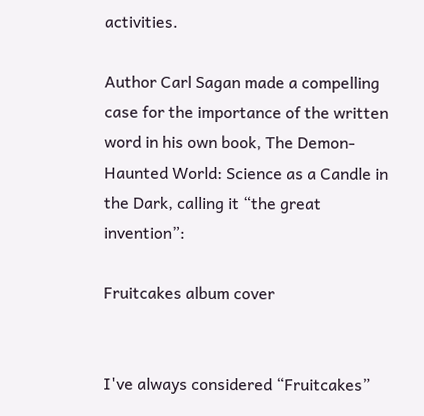activities.

Author Carl Sagan made a compelling case for the importance of the written word in his own book, The Demon-Haunted World: Science as a Candle in the Dark, calling it “the great invention”:

Fruitcakes album cover


I've always considered “Fruitcakes”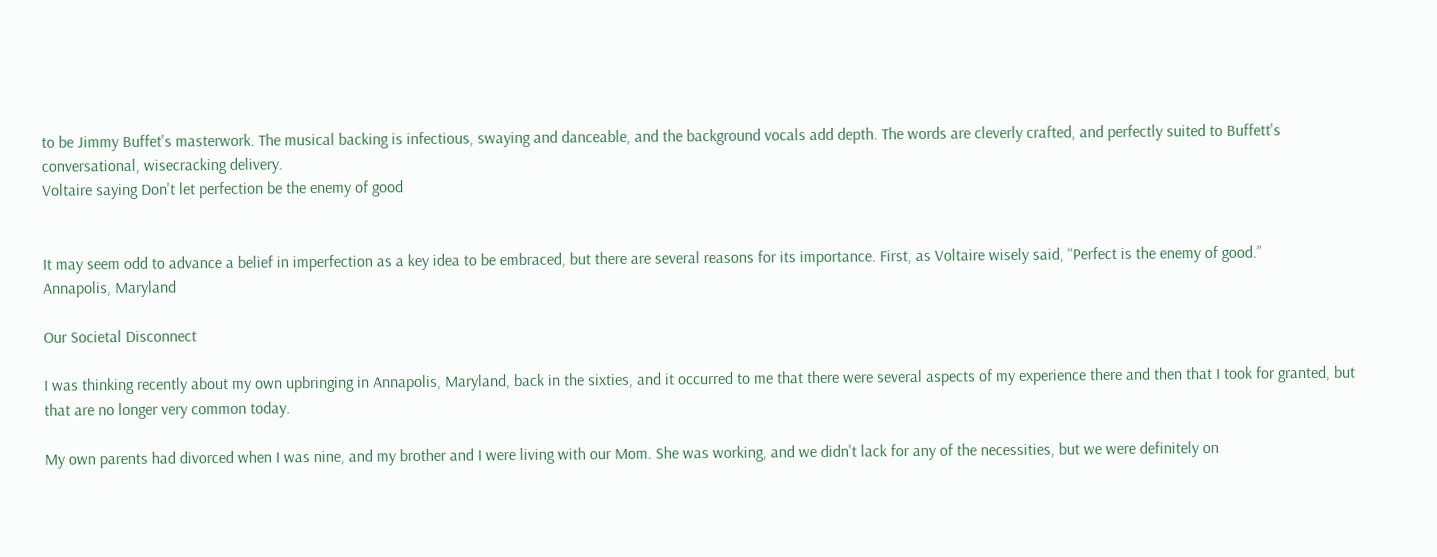to be Jimmy Buffet's masterwork. The musical backing is infectious, swaying and danceable, and the background vocals add depth. The words are cleverly crafted, and perfectly suited to Buffett's conversational, wisecracking delivery.
Voltaire saying Don't let perfection be the enemy of good


It may seem odd to advance a belief in imperfection as a key idea to be embraced, but there are several reasons for its importance. First, as Voltaire wisely said, “Perfect is the enemy of good.”
Annapolis, Maryland

Our Societal Disconnect

I was thinking recently about my own upbringing in Annapolis, Maryland, back in the sixties, and it occurred to me that there were several aspects of my experience there and then that I took for granted, but that are no longer very common today.

My own parents had divorced when I was nine, and my brother and I were living with our Mom. She was working, and we didn't lack for any of the necessities, but we were definitely on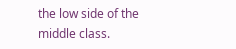the low side of the middle class.